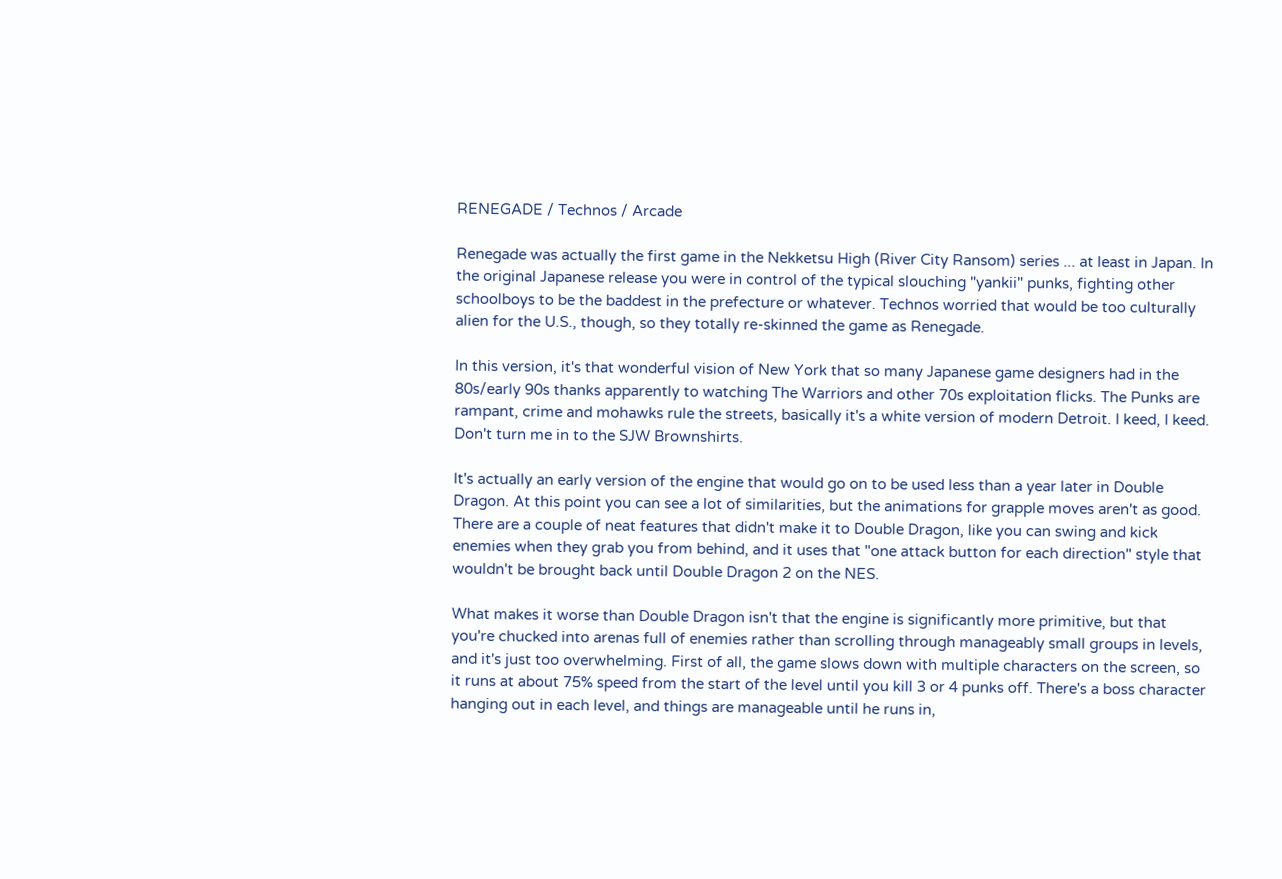RENEGADE / Technos / Arcade

Renegade was actually the first game in the Nekketsu High (River City Ransom) series ... at least in Japan. In the original Japanese release you were in control of the typical slouching "yankii" punks, fighting other schoolboys to be the baddest in the prefecture or whatever. Technos worried that would be too culturally alien for the U.S., though, so they totally re-skinned the game as Renegade.

In this version, it's that wonderful vision of New York that so many Japanese game designers had in the 80s/early 90s thanks apparently to watching The Warriors and other 70s exploitation flicks. The Punks are rampant, crime and mohawks rule the streets, basically it's a white version of modern Detroit. I keed, I keed. Don't turn me in to the SJW Brownshirts.

It's actually an early version of the engine that would go on to be used less than a year later in Double Dragon. At this point you can see a lot of similarities, but the animations for grapple moves aren't as good. There are a couple of neat features that didn't make it to Double Dragon, like you can swing and kick enemies when they grab you from behind, and it uses that "one attack button for each direction" style that wouldn't be brought back until Double Dragon 2 on the NES.

What makes it worse than Double Dragon isn't that the engine is significantly more primitive, but that you're chucked into arenas full of enemies rather than scrolling through manageably small groups in levels, and it's just too overwhelming. First of all, the game slows down with multiple characters on the screen, so it runs at about 75% speed from the start of the level until you kill 3 or 4 punks off. There's a boss character hanging out in each level, and things are manageable until he runs in,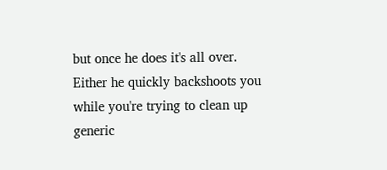but once he does it's all over. Either he quickly backshoots you while you're trying to clean up generic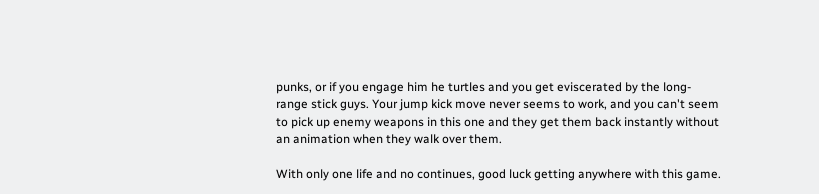punks, or if you engage him he turtles and you get eviscerated by the long-range stick guys. Your jump kick move never seems to work, and you can't seem to pick up enemy weapons in this one and they get them back instantly without an animation when they walk over them.

With only one life and no continues, good luck getting anywhere with this game.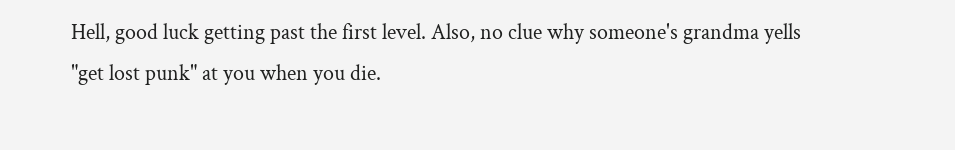Hell, good luck getting past the first level. Also, no clue why someone's grandma yells "get lost punk" at you when you die.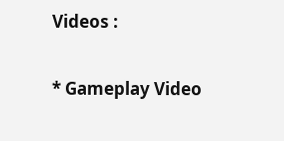Videos :

* Gameplay Video